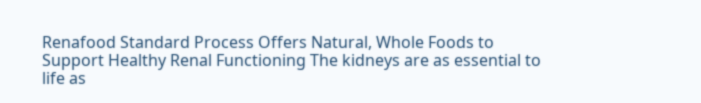Renafood Standard Process Offers Natural, Whole Foods to Support Healthy Renal Functioning The kidneys are as essential to life as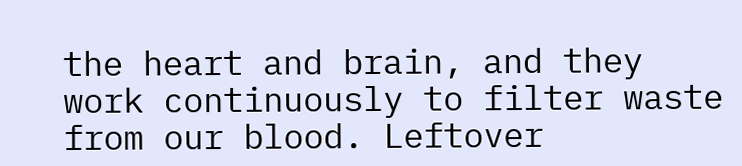the heart and brain, and they work continuously to filter waste from our blood. Leftover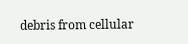debris from cellular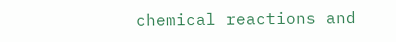chemical reactions and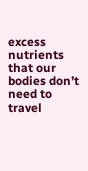excess nutrients that our bodies don’t need to travel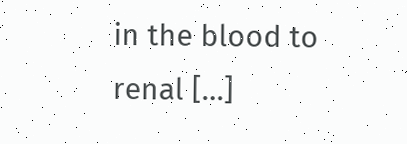in the blood to renal […]